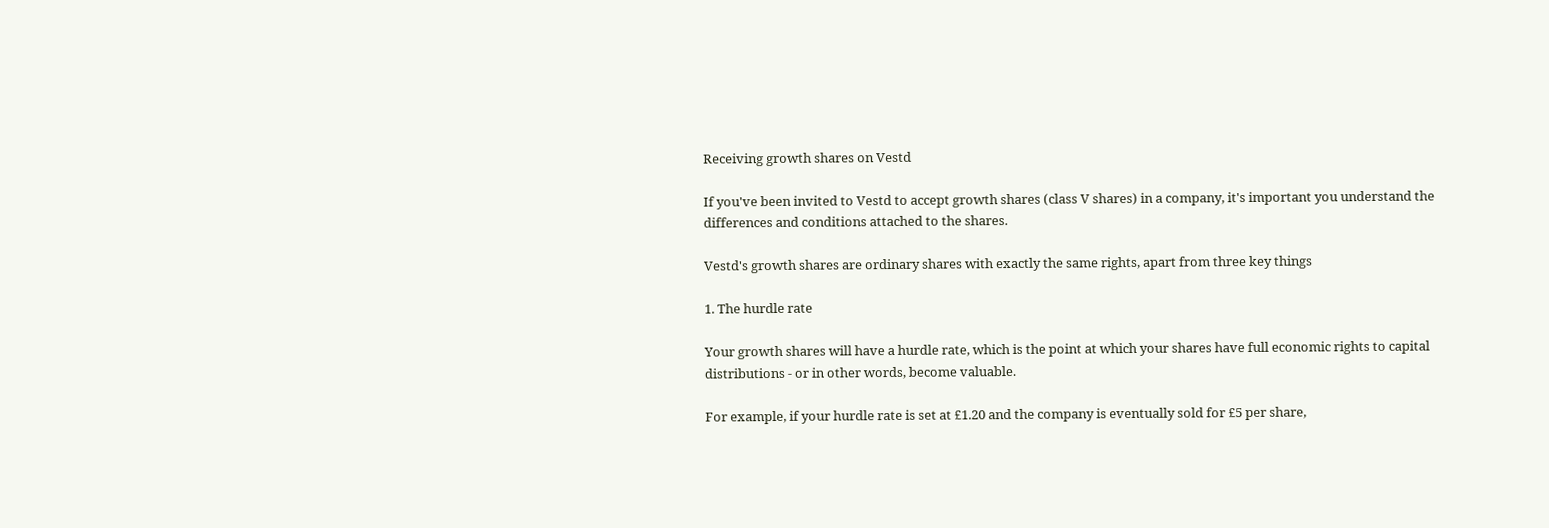Receiving growth shares on Vestd

If you've been invited to Vestd to accept growth shares (class V shares) in a company, it's important you understand the differences and conditions attached to the shares.

Vestd's growth shares are ordinary shares with exactly the same rights, apart from three key things

1. The hurdle rate

Your growth shares will have a hurdle rate, which is the point at which your shares have full economic rights to capital distributions - or in other words, become valuable.

For example, if your hurdle rate is set at £1.20 and the company is eventually sold for £5 per share,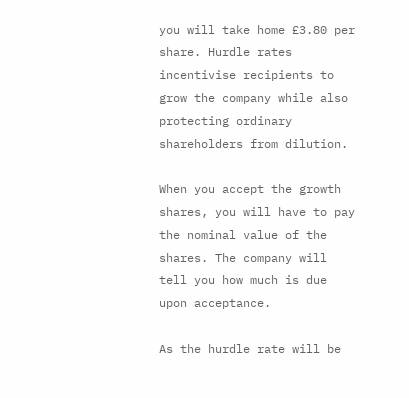you will take home £3.80 per share. Hurdle rates incentivise recipients to grow the company while also protecting ordinary shareholders from dilution.

When you accept the growth shares, you will have to pay the nominal value of the shares. The company will tell you how much is due upon acceptance.

As the hurdle rate will be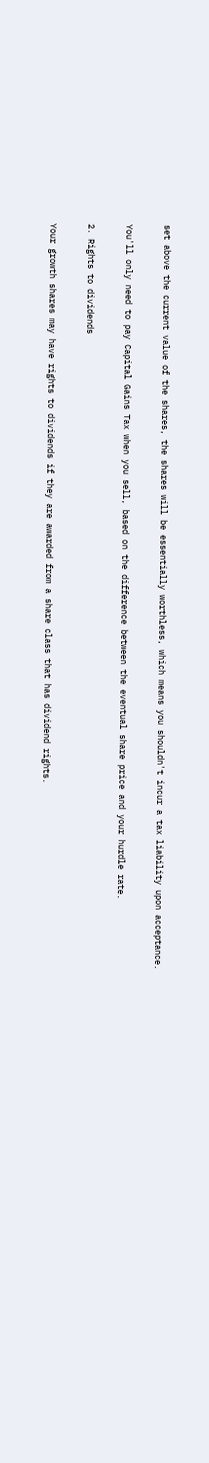set above the current value of the shares, the shares will be essentially worthless, which means you shouldn't incur a tax liability upon acceptance.

You'll only need to pay Capital Gains Tax when you sell, based on the difference between the eventual share price and your hurdle rate.

2. Rights to dividends

Your growth shares may have rights to dividends if they are awarded from a share class that has dividend rights.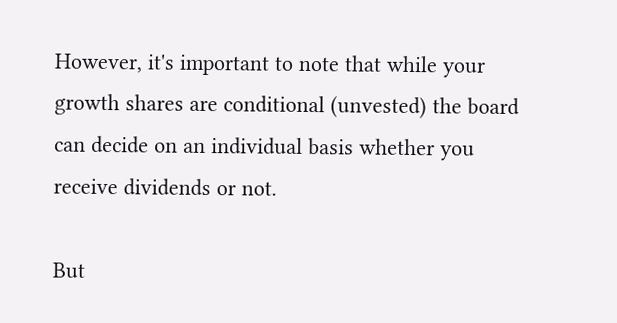However, it's important to note that while your growth shares are conditional (unvested) the board can decide on an individual basis whether you receive dividends or not.

But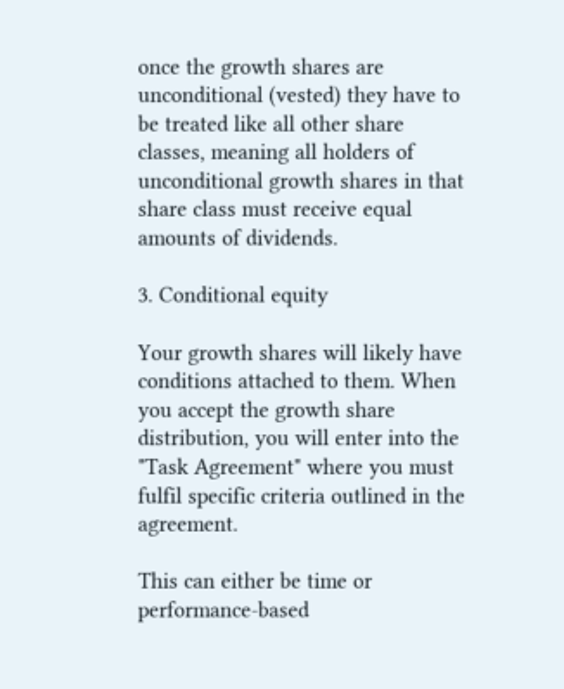once the growth shares are unconditional (vested) they have to be treated like all other share classes, meaning all holders of unconditional growth shares in that share class must receive equal amounts of dividends.

3. Conditional equity

Your growth shares will likely have conditions attached to them. When you accept the growth share distribution, you will enter into the "Task Agreement" where you must fulfil specific criteria outlined in the agreement.

This can either be time or performance-based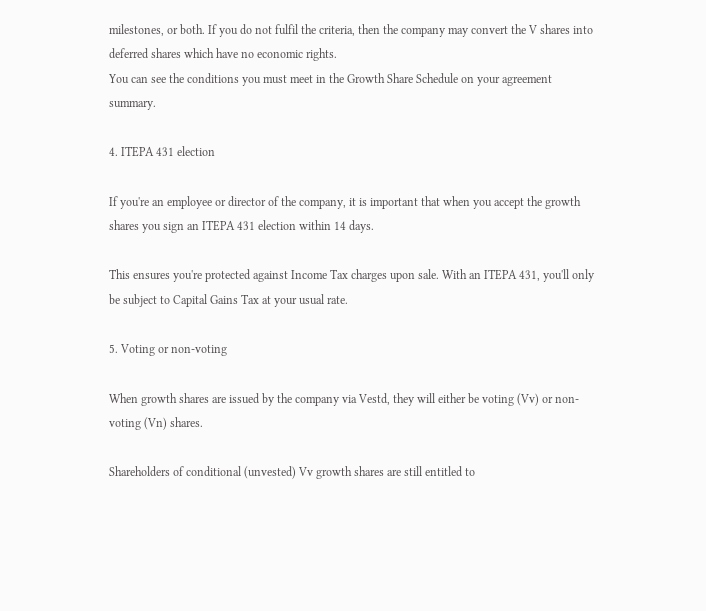milestones, or both. If you do not fulfil the criteria, then the company may convert the V shares into deferred shares which have no economic rights.
You can see the conditions you must meet in the Growth Share Schedule on your agreement summary.

4. ITEPA 431 election

If you're an employee or director of the company, it is important that when you accept the growth shares you sign an ITEPA 431 election within 14 days.

This ensures you're protected against Income Tax charges upon sale. With an ITEPA 431, you'll only be subject to Capital Gains Tax at your usual rate.

5. Voting or non-voting

When growth shares are issued by the company via Vestd, they will either be voting (Vv) or non-voting (Vn) shares.

Shareholders of conditional (unvested) Vv growth shares are still entitled to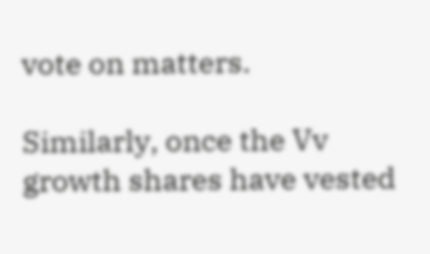vote on matters.

Similarly, once the Vv growth shares have vested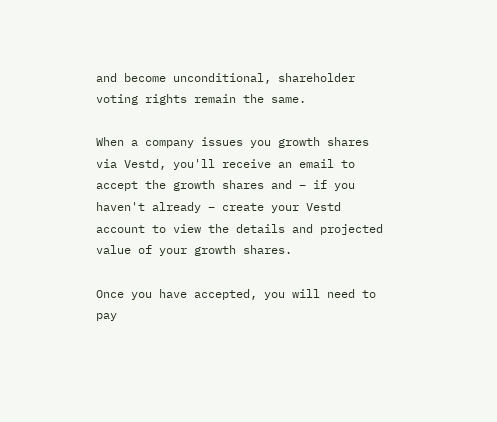and become unconditional, shareholder voting rights remain the same.

When a company issues you growth shares via Vestd, you'll receive an email to accept the growth shares and – if you haven't already – create your Vestd account to view the details and projected value of your growth shares.

Once you have accepted, you will need to pay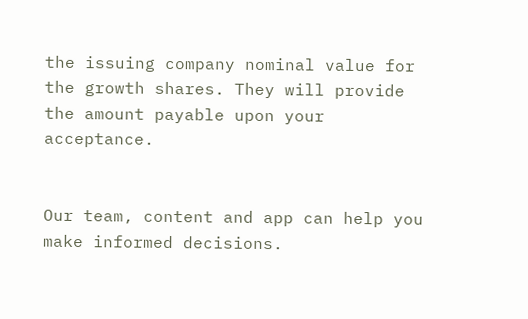the issuing company nominal value for the growth shares. They will provide the amount payable upon your acceptance.


Our team, content and app can help you make informed decisions.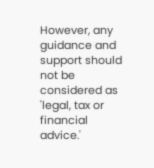However, any guidance and support should not be considered as 'legal, tax or financial advice.'